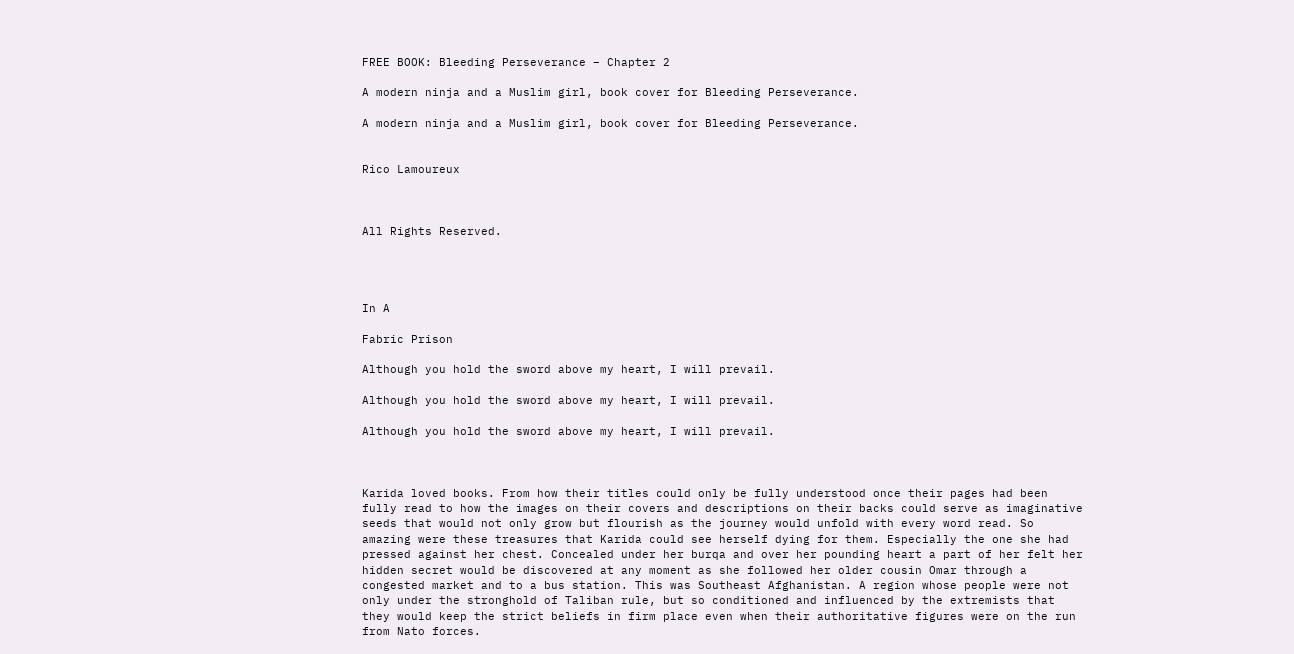FREE BOOK: Bleeding Perseverance – Chapter 2

A modern ninja and a Muslim girl, book cover for Bleeding Perseverance.

A modern ninja and a Muslim girl, book cover for Bleeding Perseverance.


Rico Lamoureux



All Rights Reserved.




In A

Fabric Prison

Although you hold the sword above my heart, I will prevail.

Although you hold the sword above my heart, I will prevail.

Although you hold the sword above my heart, I will prevail.



Karida loved books. From how their titles could only be fully understood once their pages had been fully read to how the images on their covers and descriptions on their backs could serve as imaginative seeds that would not only grow but flourish as the journey would unfold with every word read. So amazing were these treasures that Karida could see herself dying for them. Especially the one she had pressed against her chest. Concealed under her burqa and over her pounding heart a part of her felt her hidden secret would be discovered at any moment as she followed her older cousin Omar through a congested market and to a bus station. This was Southeast Afghanistan. A region whose people were not only under the stronghold of Taliban rule, but so conditioned and influenced by the extremists that they would keep the strict beliefs in firm place even when their authoritative figures were on the run from Nato forces.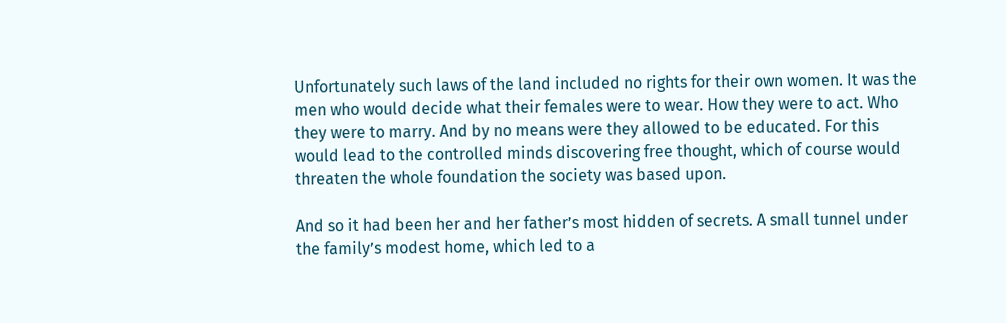Unfortunately such laws of the land included no rights for their own women. It was the men who would decide what their females were to wear. How they were to act. Who they were to marry. And by no means were they allowed to be educated. For this would lead to the controlled minds discovering free thought, which of course would threaten the whole foundation the society was based upon.

And so it had been her and her father’s most hidden of secrets. A small tunnel under the family’s modest home, which led to a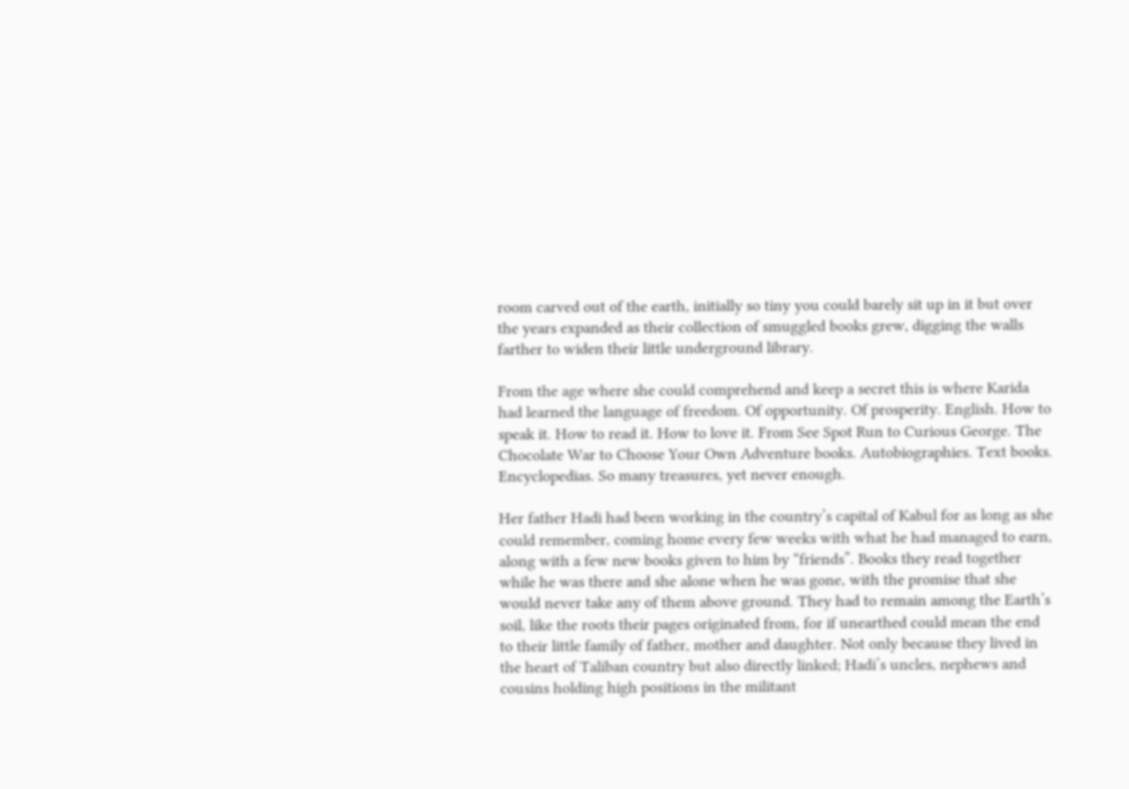room carved out of the earth, initially so tiny you could barely sit up in it but over the years expanded as their collection of smuggled books grew, digging the walls farther to widen their little underground library.

From the age where she could comprehend and keep a secret this is where Karida had learned the language of freedom. Of opportunity. Of prosperity. English. How to speak it. How to read it. How to love it. From See Spot Run to Curious George. The Chocolate War to Choose Your Own Adventure books. Autobiographies. Text books. Encyclopedias. So many treasures, yet never enough.

Her father Hadi had been working in the country’s capital of Kabul for as long as she could remember, coming home every few weeks with what he had managed to earn, along with a few new books given to him by “friends”. Books they read together while he was there and she alone when he was gone, with the promise that she would never take any of them above ground. They had to remain among the Earth’s soil, like the roots their pages originated from, for if unearthed could mean the end to their little family of father, mother and daughter. Not only because they lived in the heart of Taliban country but also directly linked; Hadi’s uncles, nephews and cousins holding high positions in the militant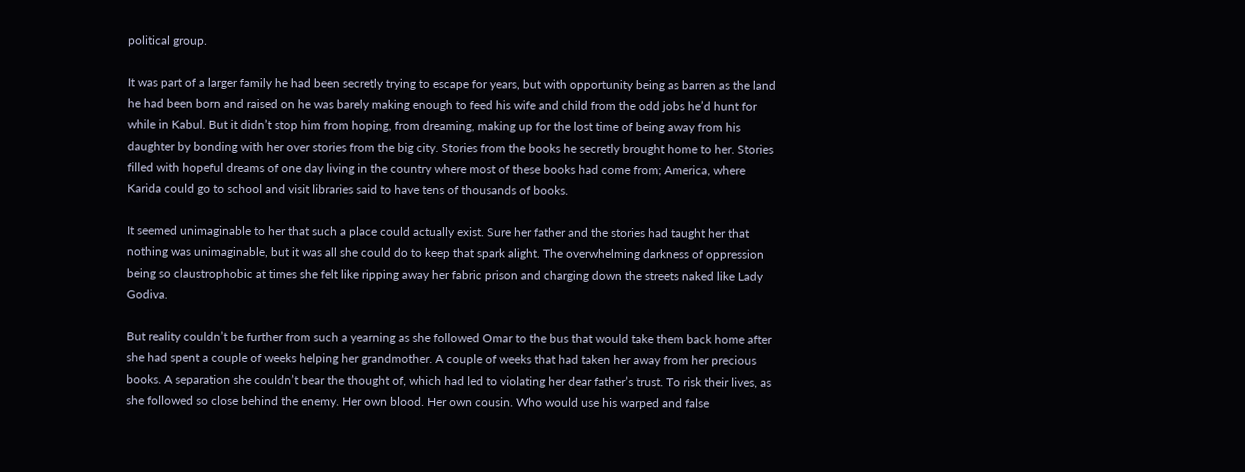political group.

It was part of a larger family he had been secretly trying to escape for years, but with opportunity being as barren as the land he had been born and raised on he was barely making enough to feed his wife and child from the odd jobs he’d hunt for while in Kabul. But it didn’t stop him from hoping, from dreaming, making up for the lost time of being away from his daughter by bonding with her over stories from the big city. Stories from the books he secretly brought home to her. Stories filled with hopeful dreams of one day living in the country where most of these books had come from; America, where Karida could go to school and visit libraries said to have tens of thousands of books.

It seemed unimaginable to her that such a place could actually exist. Sure her father and the stories had taught her that nothing was unimaginable, but it was all she could do to keep that spark alight. The overwhelming darkness of oppression being so claustrophobic at times she felt like ripping away her fabric prison and charging down the streets naked like Lady Godiva.

But reality couldn’t be further from such a yearning as she followed Omar to the bus that would take them back home after she had spent a couple of weeks helping her grandmother. A couple of weeks that had taken her away from her precious books. A separation she couldn’t bear the thought of, which had led to violating her dear father’s trust. To risk their lives, as she followed so close behind the enemy. Her own blood. Her own cousin. Who would use his warped and false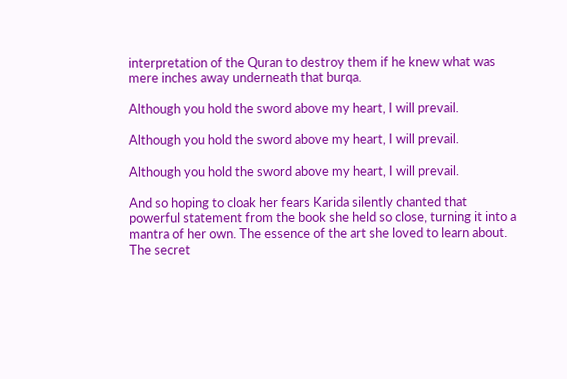interpretation of the Quran to destroy them if he knew what was mere inches away underneath that burqa.

Although you hold the sword above my heart, I will prevail.

Although you hold the sword above my heart, I will prevail.

Although you hold the sword above my heart, I will prevail.

And so hoping to cloak her fears Karida silently chanted that powerful statement from the book she held so close, turning it into a mantra of her own. The essence of the art she loved to learn about. The secret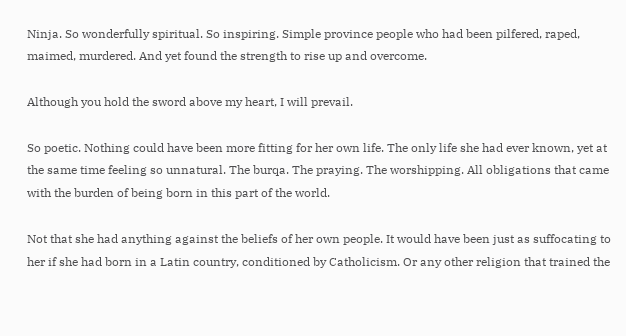Ninja. So wonderfully spiritual. So inspiring. Simple province people who had been pilfered, raped, maimed, murdered. And yet found the strength to rise up and overcome.

Although you hold the sword above my heart, I will prevail.

So poetic. Nothing could have been more fitting for her own life. The only life she had ever known, yet at the same time feeling so unnatural. The burqa. The praying. The worshipping. All obligations that came with the burden of being born in this part of the world.

Not that she had anything against the beliefs of her own people. It would have been just as suffocating to her if she had born in a Latin country, conditioned by Catholicism. Or any other religion that trained the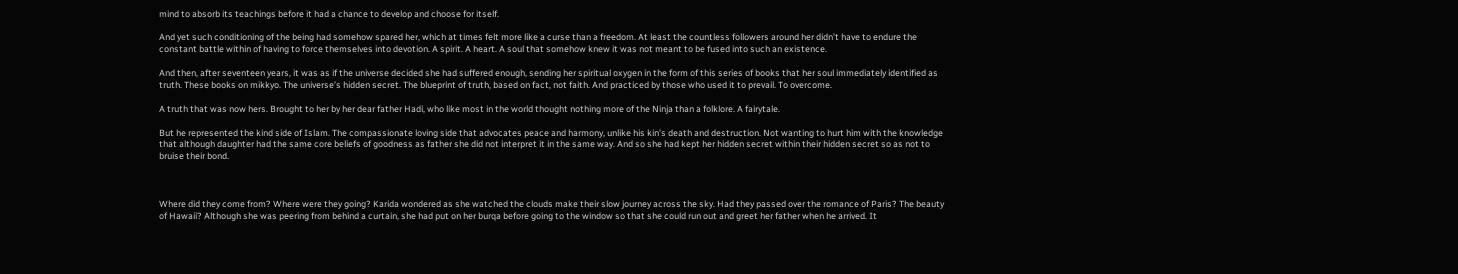mind to absorb its teachings before it had a chance to develop and choose for itself.

And yet such conditioning of the being had somehow spared her, which at times felt more like a curse than a freedom. At least the countless followers around her didn’t have to endure the constant battle within of having to force themselves into devotion. A spirit. A heart. A soul that somehow knew it was not meant to be fused into such an existence.

And then, after seventeen years, it was as if the universe decided she had suffered enough, sending her spiritual oxygen in the form of this series of books that her soul immediately identified as truth. These books on mikkyo. The universe’s hidden secret. The blueprint of truth, based on fact, not faith. And practiced by those who used it to prevail. To overcome.

A truth that was now hers. Brought to her by her dear father Hadi, who like most in the world thought nothing more of the Ninja than a folklore. A fairytale.

But he represented the kind side of Islam. The compassionate loving side that advocates peace and harmony, unlike his kin’s death and destruction. Not wanting to hurt him with the knowledge that although daughter had the same core beliefs of goodness as father she did not interpret it in the same way. And so she had kept her hidden secret within their hidden secret so as not to bruise their bond.



Where did they come from? Where were they going? Karida wondered as she watched the clouds make their slow journey across the sky. Had they passed over the romance of Paris? The beauty of Hawaii? Although she was peering from behind a curtain, she had put on her burqa before going to the window so that she could run out and greet her father when he arrived. It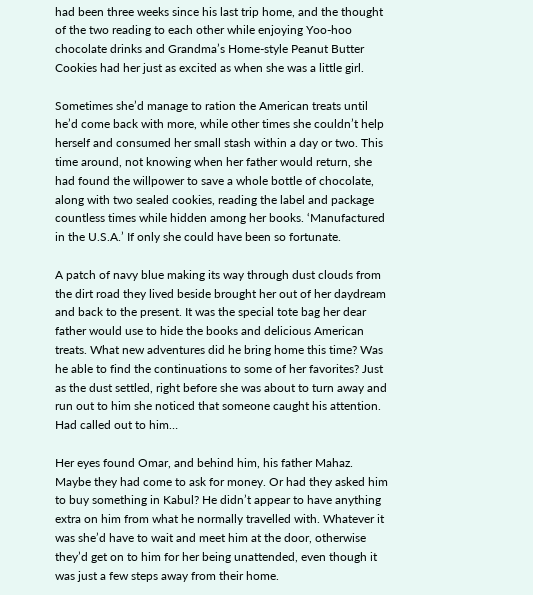had been three weeks since his last trip home, and the thought of the two reading to each other while enjoying Yoo-hoo chocolate drinks and Grandma’s Home-style Peanut Butter Cookies had her just as excited as when she was a little girl.

Sometimes she’d manage to ration the American treats until he’d come back with more, while other times she couldn’t help herself and consumed her small stash within a day or two. This time around, not knowing when her father would return, she had found the willpower to save a whole bottle of chocolate, along with two sealed cookies, reading the label and package countless times while hidden among her books. ‘Manufactured in the U.S.A.’ If only she could have been so fortunate.

A patch of navy blue making its way through dust clouds from the dirt road they lived beside brought her out of her daydream and back to the present. It was the special tote bag her dear father would use to hide the books and delicious American treats. What new adventures did he bring home this time? Was he able to find the continuations to some of her favorites? Just as the dust settled, right before she was about to turn away and run out to him she noticed that someone caught his attention. Had called out to him…

Her eyes found Omar, and behind him, his father Mahaz. Maybe they had come to ask for money. Or had they asked him to buy something in Kabul? He didn’t appear to have anything extra on him from what he normally travelled with. Whatever it was she’d have to wait and meet him at the door, otherwise they’d get on to him for her being unattended, even though it was just a few steps away from their home.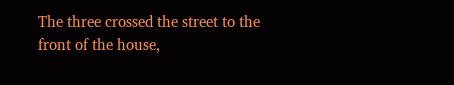The three crossed the street to the front of the house,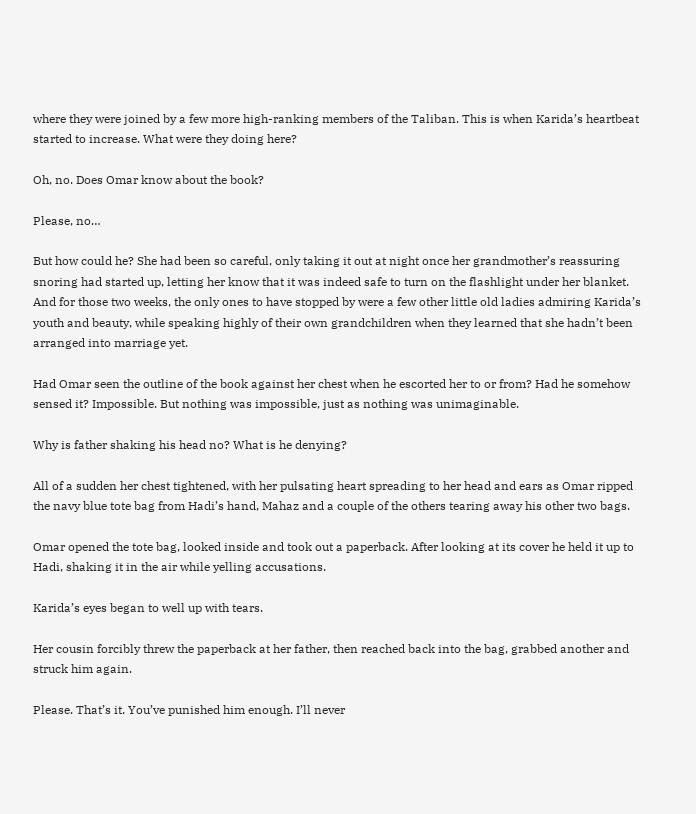where they were joined by a few more high-ranking members of the Taliban. This is when Karida’s heartbeat started to increase. What were they doing here?

Oh, no. Does Omar know about the book?

Please, no…

But how could he? She had been so careful, only taking it out at night once her grandmother’s reassuring snoring had started up, letting her know that it was indeed safe to turn on the flashlight under her blanket. And for those two weeks, the only ones to have stopped by were a few other little old ladies admiring Karida’s youth and beauty, while speaking highly of their own grandchildren when they learned that she hadn’t been arranged into marriage yet.

Had Omar seen the outline of the book against her chest when he escorted her to or from? Had he somehow sensed it? Impossible. But nothing was impossible, just as nothing was unimaginable.

Why is father shaking his head no? What is he denying?

All of a sudden her chest tightened, with her pulsating heart spreading to her head and ears as Omar ripped the navy blue tote bag from Hadi’s hand, Mahaz and a couple of the others tearing away his other two bags.

Omar opened the tote bag, looked inside and took out a paperback. After looking at its cover he held it up to Hadi, shaking it in the air while yelling accusations.

Karida’s eyes began to well up with tears.

Her cousin forcibly threw the paperback at her father, then reached back into the bag, grabbed another and struck him again.

Please. That’s it. You’ve punished him enough. I’ll never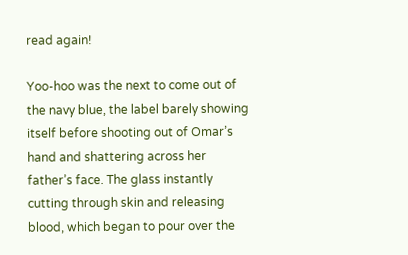read again!

Yoo-hoo was the next to come out of the navy blue, the label barely showing itself before shooting out of Omar’s hand and shattering across her father’s face. The glass instantly cutting through skin and releasing blood, which began to pour over the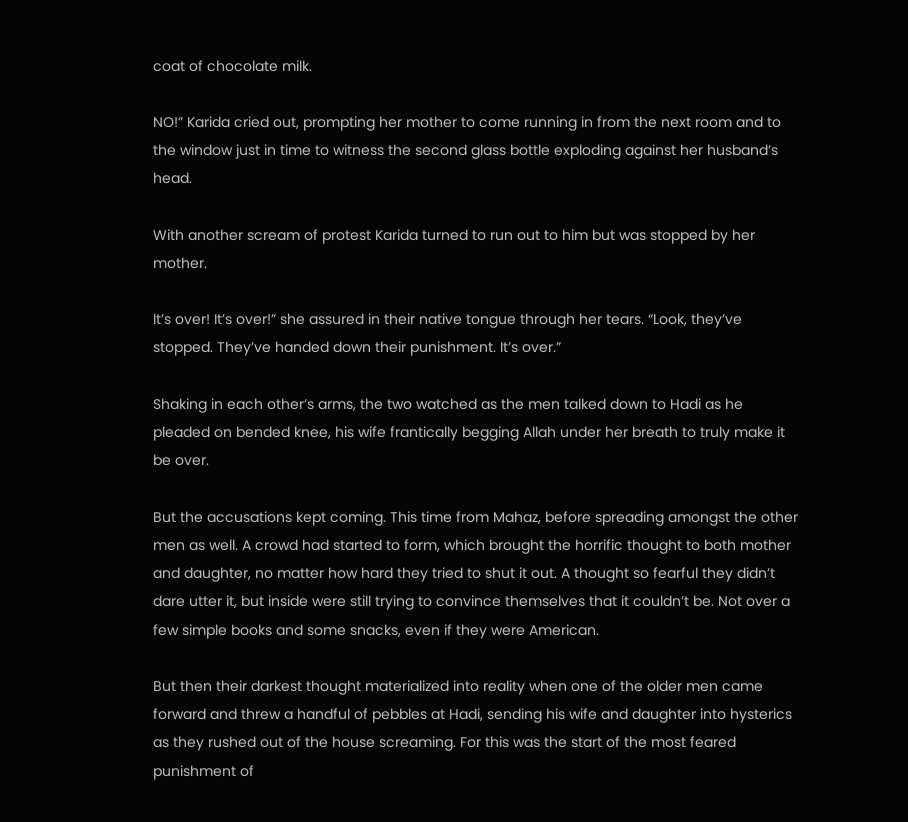coat of chocolate milk.

NO!” Karida cried out, prompting her mother to come running in from the next room and to the window just in time to witness the second glass bottle exploding against her husband’s head.

With another scream of protest Karida turned to run out to him but was stopped by her mother.

It’s over! It’s over!” she assured in their native tongue through her tears. “Look, they’ve stopped. They’ve handed down their punishment. It’s over.”

Shaking in each other’s arms, the two watched as the men talked down to Hadi as he pleaded on bended knee, his wife frantically begging Allah under her breath to truly make it be over.

But the accusations kept coming. This time from Mahaz, before spreading amongst the other men as well. A crowd had started to form, which brought the horrific thought to both mother and daughter, no matter how hard they tried to shut it out. A thought so fearful they didn’t dare utter it, but inside were still trying to convince themselves that it couldn’t be. Not over a few simple books and some snacks, even if they were American.

But then their darkest thought materialized into reality when one of the older men came forward and threw a handful of pebbles at Hadi, sending his wife and daughter into hysterics as they rushed out of the house screaming. For this was the start of the most feared punishment of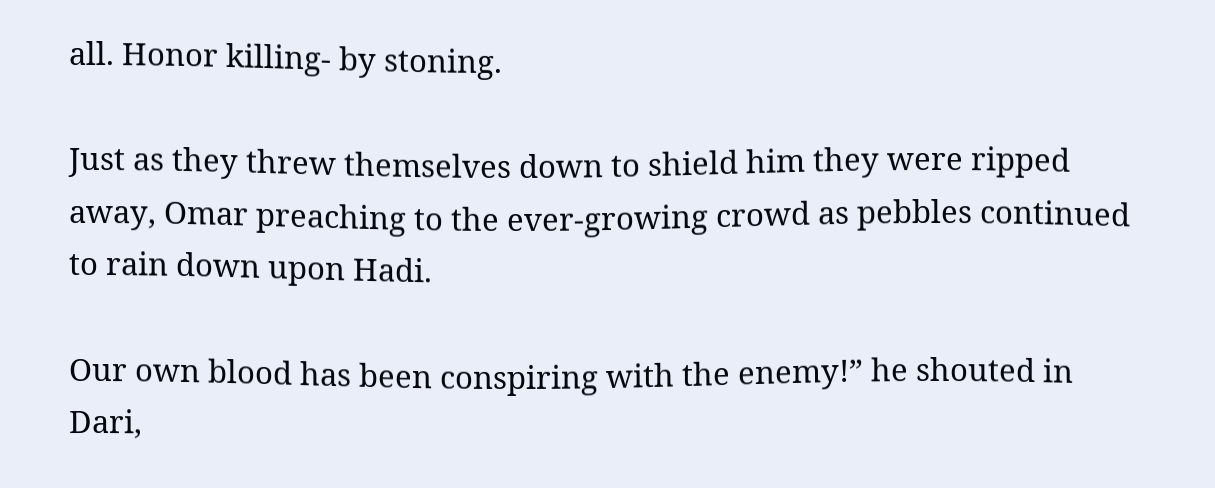all. Honor killing- by stoning.

Just as they threw themselves down to shield him they were ripped away, Omar preaching to the ever-growing crowd as pebbles continued to rain down upon Hadi.

Our own blood has been conspiring with the enemy!” he shouted in Dari,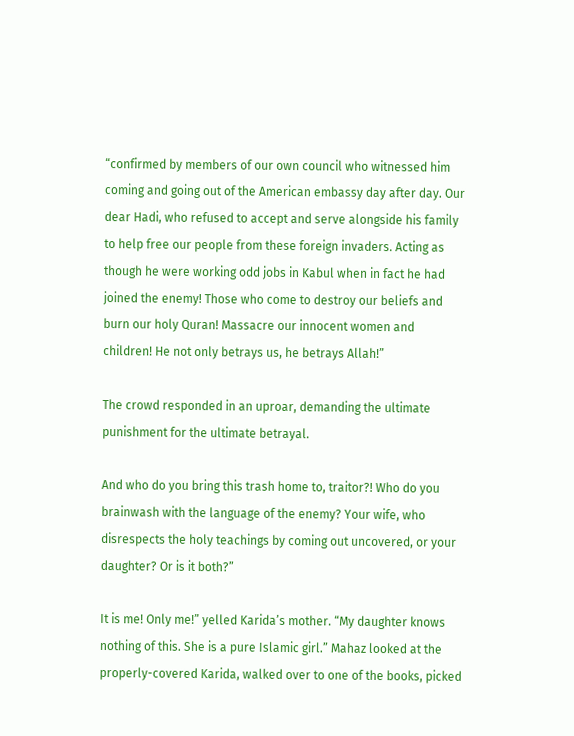“confirmed by members of our own council who witnessed him coming and going out of the American embassy day after day. Our dear Hadi, who refused to accept and serve alongside his family to help free our people from these foreign invaders. Acting as though he were working odd jobs in Kabul when in fact he had joined the enemy! Those who come to destroy our beliefs and burn our holy Quran! Massacre our innocent women and children! He not only betrays us, he betrays Allah!”

The crowd responded in an uproar, demanding the ultimate punishment for the ultimate betrayal.

And who do you bring this trash home to, traitor?! Who do you brainwash with the language of the enemy? Your wife, who disrespects the holy teachings by coming out uncovered, or your daughter? Or is it both?”

It is me! Only me!” yelled Karida’s mother. “My daughter knows nothing of this. She is a pure Islamic girl.” Mahaz looked at the properly-covered Karida, walked over to one of the books, picked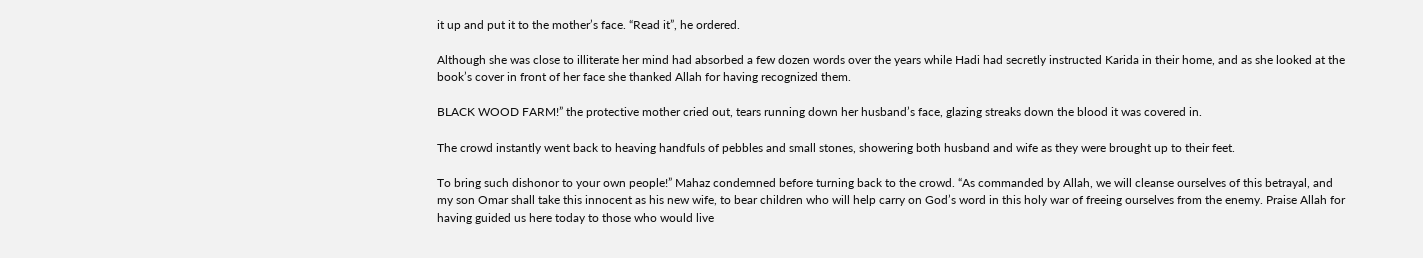it up and put it to the mother’s face. “Read it”, he ordered.

Although she was close to illiterate her mind had absorbed a few dozen words over the years while Hadi had secretly instructed Karida in their home, and as she looked at the book’s cover in front of her face she thanked Allah for having recognized them.

BLACK WOOD FARM!” the protective mother cried out, tears running down her husband’s face, glazing streaks down the blood it was covered in.

The crowd instantly went back to heaving handfuls of pebbles and small stones, showering both husband and wife as they were brought up to their feet.

To bring such dishonor to your own people!” Mahaz condemned before turning back to the crowd. “As commanded by Allah, we will cleanse ourselves of this betrayal, and my son Omar shall take this innocent as his new wife, to bear children who will help carry on God’s word in this holy war of freeing ourselves from the enemy. Praise Allah for having guided us here today to those who would live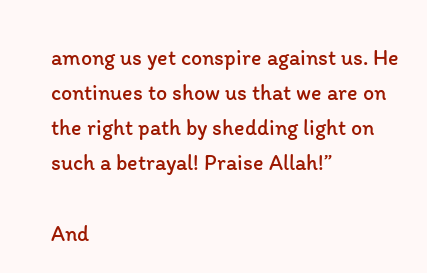among us yet conspire against us. He continues to show us that we are on the right path by shedding light on such a betrayal! Praise Allah!”

And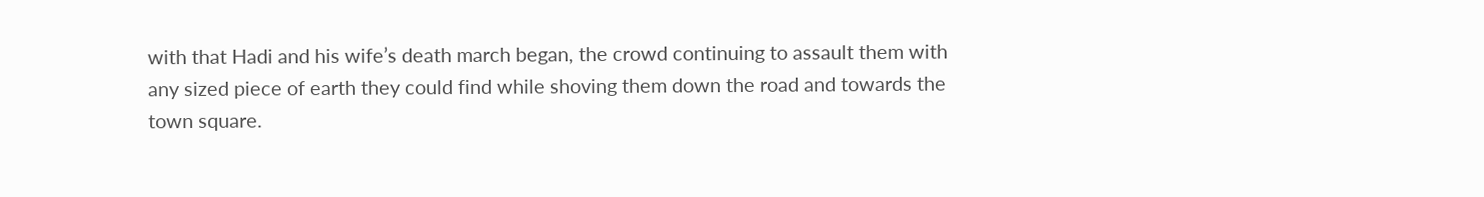with that Hadi and his wife’s death march began, the crowd continuing to assault them with any sized piece of earth they could find while shoving them down the road and towards the town square.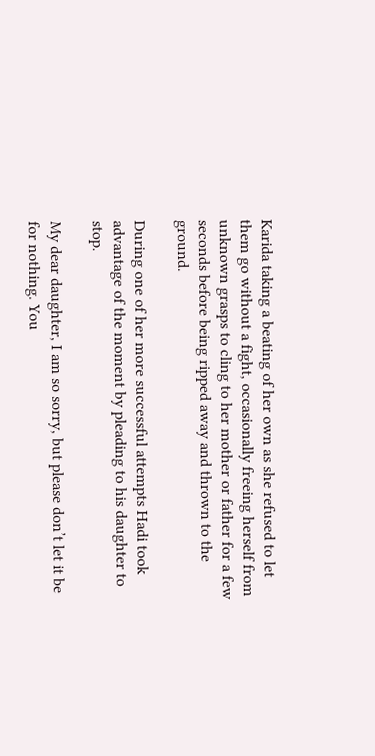Karida taking a beating of her own as she refused to let them go without a fight, occasionally freeing herself from unknown grasps to cling to her mother or father for a few seconds before being ripped away and thrown to the ground.

During one of her more successful attempts Hadi took advantage of the moment by pleading to his daughter to stop.

My dear daughter, I am so sorry, but please don’t let it be for nothing. You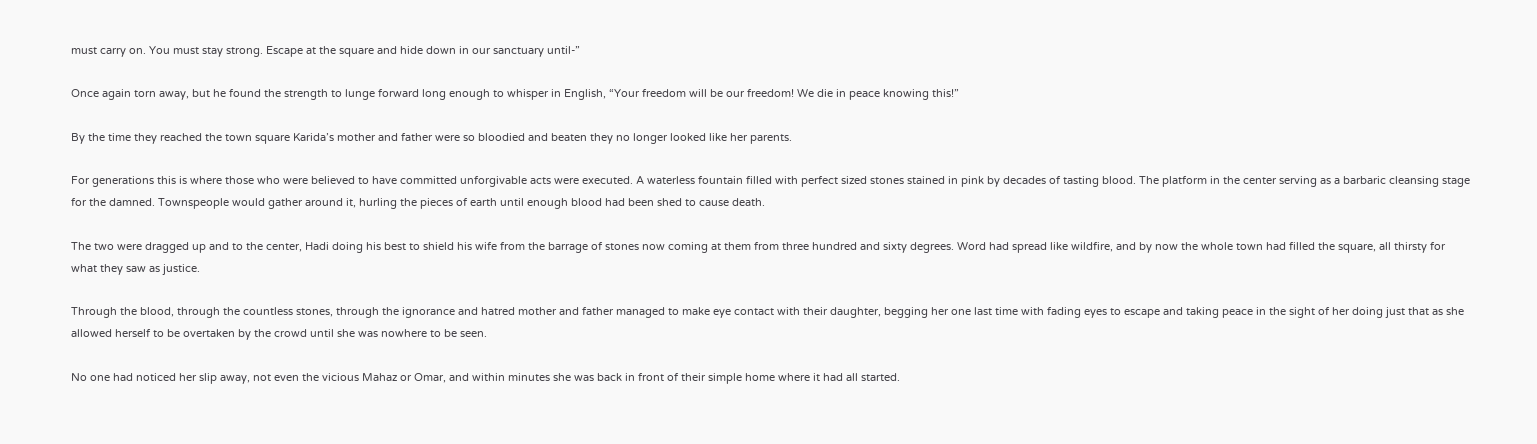must carry on. You must stay strong. Escape at the square and hide down in our sanctuary until-”

Once again torn away, but he found the strength to lunge forward long enough to whisper in English, “Your freedom will be our freedom! We die in peace knowing this!”

By the time they reached the town square Karida’s mother and father were so bloodied and beaten they no longer looked like her parents.

For generations this is where those who were believed to have committed unforgivable acts were executed. A waterless fountain filled with perfect sized stones stained in pink by decades of tasting blood. The platform in the center serving as a barbaric cleansing stage for the damned. Townspeople would gather around it, hurling the pieces of earth until enough blood had been shed to cause death.

The two were dragged up and to the center, Hadi doing his best to shield his wife from the barrage of stones now coming at them from three hundred and sixty degrees. Word had spread like wildfire, and by now the whole town had filled the square, all thirsty for what they saw as justice.

Through the blood, through the countless stones, through the ignorance and hatred mother and father managed to make eye contact with their daughter, begging her one last time with fading eyes to escape and taking peace in the sight of her doing just that as she allowed herself to be overtaken by the crowd until she was nowhere to be seen.

No one had noticed her slip away, not even the vicious Mahaz or Omar, and within minutes she was back in front of their simple home where it had all started.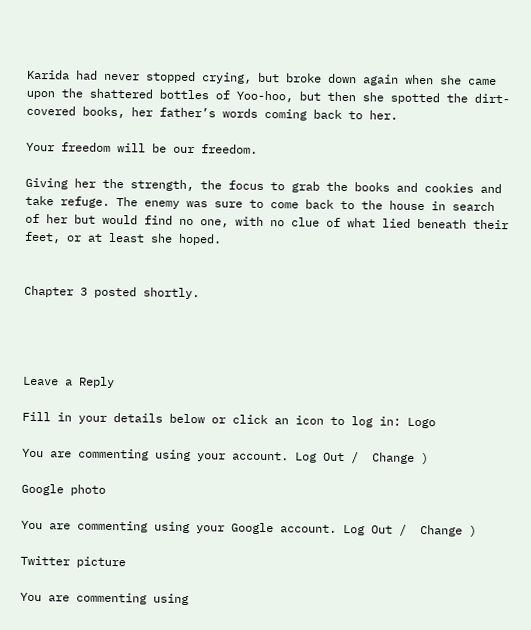Karida had never stopped crying, but broke down again when she came upon the shattered bottles of Yoo-hoo, but then she spotted the dirt-covered books, her father’s words coming back to her.

Your freedom will be our freedom.

Giving her the strength, the focus to grab the books and cookies and take refuge. The enemy was sure to come back to the house in search of her but would find no one, with no clue of what lied beneath their feet, or at least she hoped.


Chapter 3 posted shortly.




Leave a Reply

Fill in your details below or click an icon to log in: Logo

You are commenting using your account. Log Out /  Change )

Google photo

You are commenting using your Google account. Log Out /  Change )

Twitter picture

You are commenting using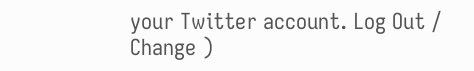your Twitter account. Log Out /  Change )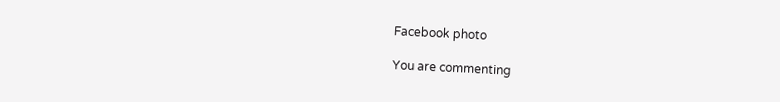Facebook photo

You are commenting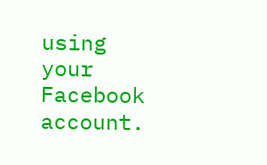using your Facebook account.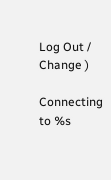Log Out /  Change )

Connecting to %s